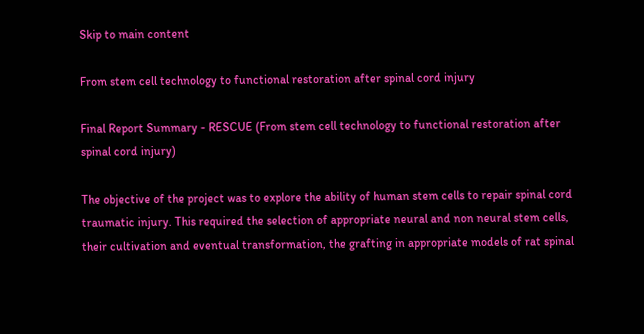Skip to main content

From stem cell technology to functional restoration after spinal cord injury

Final Report Summary - RESCUE (From stem cell technology to functional restoration after spinal cord injury)

The objective of the project was to explore the ability of human stem cells to repair spinal cord traumatic injury. This required the selection of appropriate neural and non neural stem cells, their cultivation and eventual transformation, the grafting in appropriate models of rat spinal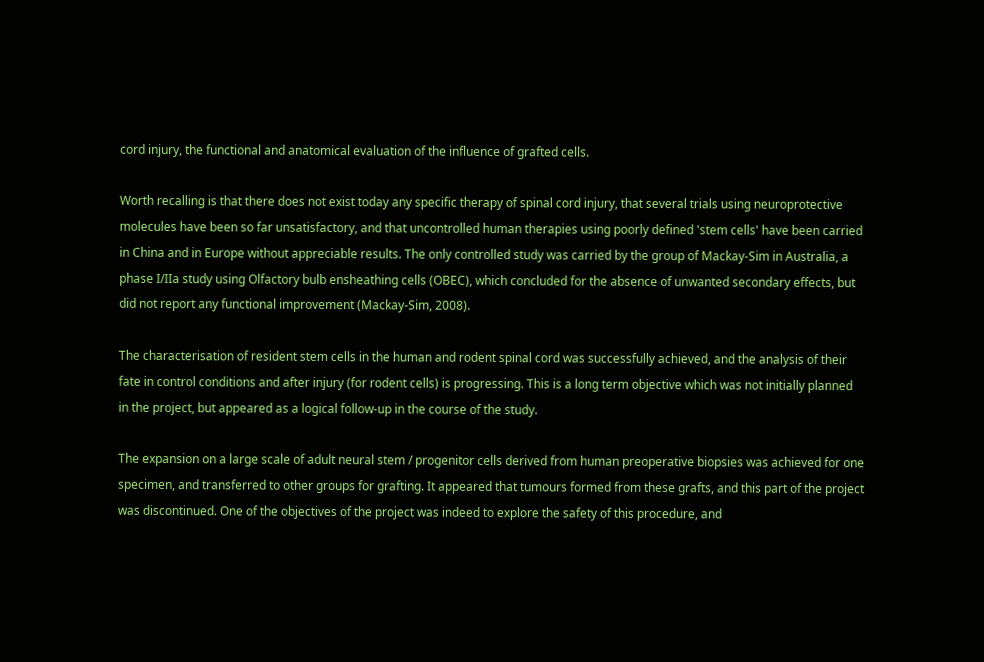cord injury, the functional and anatomical evaluation of the influence of grafted cells.

Worth recalling is that there does not exist today any specific therapy of spinal cord injury, that several trials using neuroprotective molecules have been so far unsatisfactory, and that uncontrolled human therapies using poorly defined 'stem cells' have been carried in China and in Europe without appreciable results. The only controlled study was carried by the group of Mackay-Sim in Australia, a phase I/IIa study using Olfactory bulb ensheathing cells (OBEC), which concluded for the absence of unwanted secondary effects, but did not report any functional improvement (Mackay-Sim, 2008).

The characterisation of resident stem cells in the human and rodent spinal cord was successfully achieved, and the analysis of their fate in control conditions and after injury (for rodent cells) is progressing. This is a long term objective which was not initially planned in the project, but appeared as a logical follow-up in the course of the study.

The expansion on a large scale of adult neural stem / progenitor cells derived from human preoperative biopsies was achieved for one specimen, and transferred to other groups for grafting. It appeared that tumours formed from these grafts, and this part of the project was discontinued. One of the objectives of the project was indeed to explore the safety of this procedure, and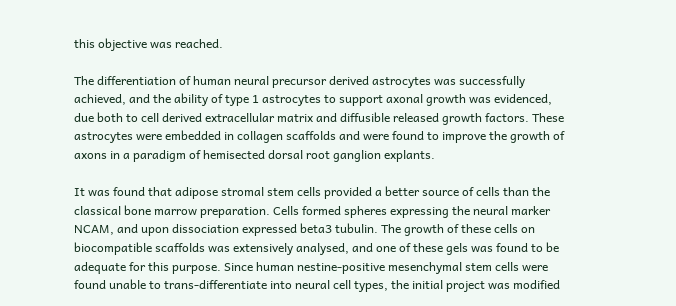this objective was reached.

The differentiation of human neural precursor derived astrocytes was successfully achieved, and the ability of type 1 astrocytes to support axonal growth was evidenced, due both to cell derived extracellular matrix and diffusible released growth factors. These astrocytes were embedded in collagen scaffolds and were found to improve the growth of axons in a paradigm of hemisected dorsal root ganglion explants.

It was found that adipose stromal stem cells provided a better source of cells than the classical bone marrow preparation. Cells formed spheres expressing the neural marker NCAM, and upon dissociation expressed beta3 tubulin. The growth of these cells on biocompatible scaffolds was extensively analysed, and one of these gels was found to be adequate for this purpose. Since human nestine-positive mesenchymal stem cells were found unable to trans-differentiate into neural cell types, the initial project was modified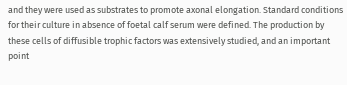and they were used as substrates to promote axonal elongation. Standard conditions for their culture in absence of foetal calf serum were defined. The production by these cells of diffusible trophic factors was extensively studied, and an important point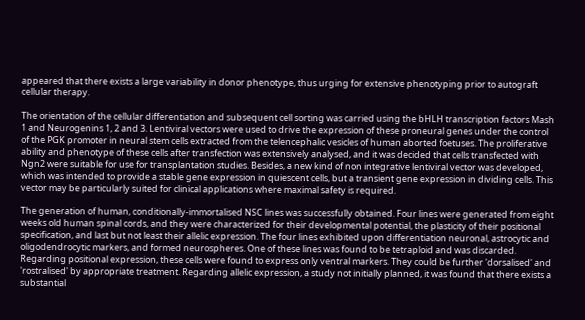appeared that there exists a large variability in donor phenotype, thus urging for extensive phenotyping prior to autograft cellular therapy.

The orientation of the cellular differentiation and subsequent cell sorting was carried using the bHLH transcription factors Mash 1 and Neurogenins 1, 2 and 3. Lentiviral vectors were used to drive the expression of these proneural genes under the control of the PGK promoter in neural stem cells extracted from the telencephalic vesicles of human aborted foetuses. The proliferative ability and phenotype of these cells after transfection was extensively analysed, and it was decided that cells transfected with Ngn2 were suitable for use for transplantation studies. Besides, a new kind of non integrative lentiviral vector was developed, which was intended to provide a stable gene expression in quiescent cells, but a transient gene expression in dividing cells. This vector may be particularly suited for clinical applications where maximal safety is required.

The generation of human, conditionally-immortalised NSC lines was successfully obtained. Four lines were generated from eight weeks old human spinal cords, and they were characterized for their developmental potential, the plasticity of their positional specification, and last but not least their allelic expression. The four lines exhibited upon differentiation neuronal, astrocytic and oligodendrocytic markers, and formed neurospheres. One of these lines was found to be tetraploid and was discarded. Regarding positional expression, these cells were found to express only ventral markers. They could be further 'dorsalised' and 'rostralised' by appropriate treatment. Regarding allelic expression, a study not initially planned, it was found that there exists a substantial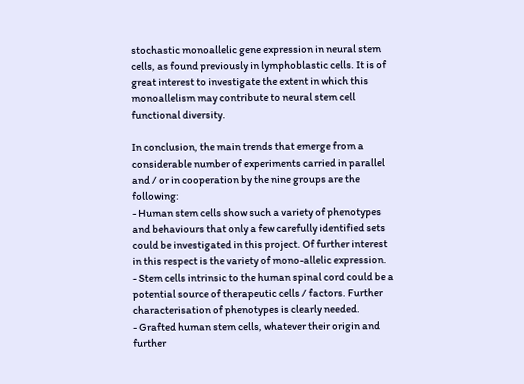stochastic monoallelic gene expression in neural stem cells, as found previously in lymphoblastic cells. It is of great interest to investigate the extent in which this monoallelism may contribute to neural stem cell functional diversity.

In conclusion, the main trends that emerge from a considerable number of experiments carried in parallel and / or in cooperation by the nine groups are the following:
- Human stem cells show such a variety of phenotypes and behaviours that only a few carefully identified sets could be investigated in this project. Of further interest in this respect is the variety of mono-allelic expression.
- Stem cells intrinsic to the human spinal cord could be a potential source of therapeutic cells / factors. Further characterisation of phenotypes is clearly needed.
- Grafted human stem cells, whatever their origin and further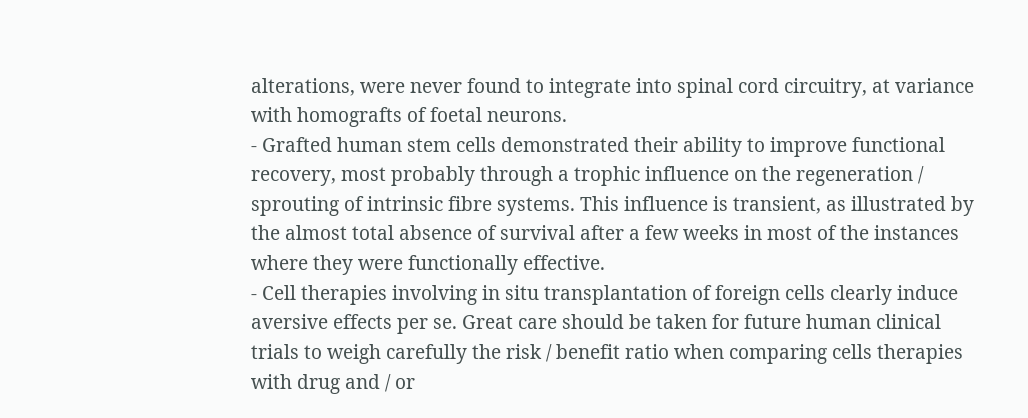alterations, were never found to integrate into spinal cord circuitry, at variance with homografts of foetal neurons.
- Grafted human stem cells demonstrated their ability to improve functional recovery, most probably through a trophic influence on the regeneration / sprouting of intrinsic fibre systems. This influence is transient, as illustrated by the almost total absence of survival after a few weeks in most of the instances where they were functionally effective.
- Cell therapies involving in situ transplantation of foreign cells clearly induce aversive effects per se. Great care should be taken for future human clinical trials to weigh carefully the risk / benefit ratio when comparing cells therapies with drug and / or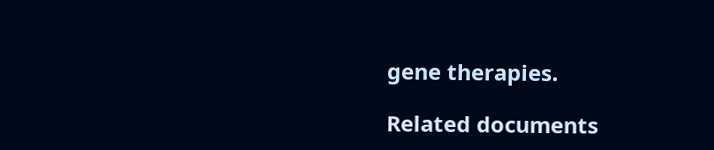gene therapies.

Related documents